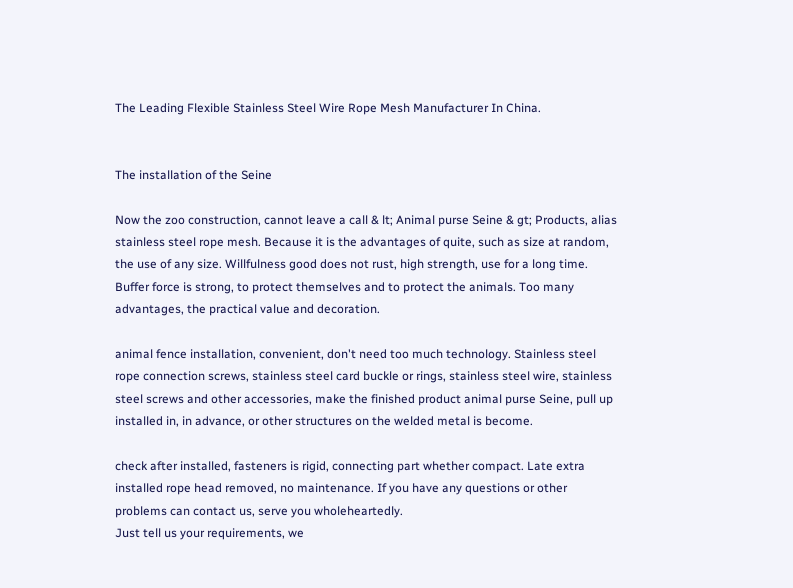The Leading Flexible Stainless Steel Wire Rope Mesh Manufacturer In China.


The installation of the Seine

Now the zoo construction, cannot leave a call & lt; Animal purse Seine & gt; Products, alias stainless steel rope mesh. Because it is the advantages of quite, such as size at random, the use of any size. Willfulness good does not rust, high strength, use for a long time. Buffer force is strong, to protect themselves and to protect the animals. Too many advantages, the practical value and decoration.

animal fence installation, convenient, don't need too much technology. Stainless steel rope connection screws, stainless steel card buckle or rings, stainless steel wire, stainless steel screws and other accessories, make the finished product animal purse Seine, pull up installed in, in advance, or other structures on the welded metal is become.

check after installed, fasteners is rigid, connecting part whether compact. Late extra installed rope head removed, no maintenance. If you have any questions or other problems can contact us, serve you wholeheartedly.
Just tell us your requirements, we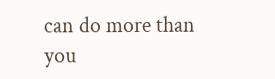can do more than you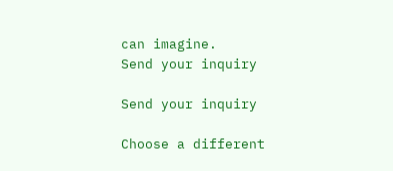can imagine.
Send your inquiry

Send your inquiry

Choose a different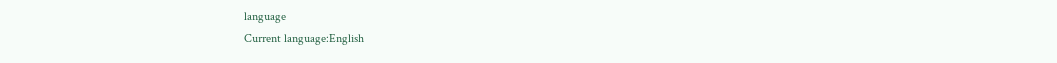language
Current language:English